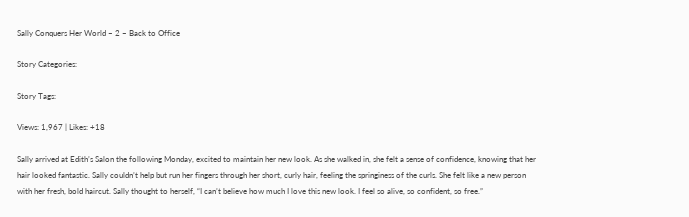Sally Conquers Her World – 2 – Back to Office

Story Categories:

Story Tags:

Views: 1,967 | Likes: +18

Sally arrived at Edith’s Salon the following Monday, excited to maintain her new look. As she walked in, she felt a sense of confidence, knowing that her hair looked fantastic. Sally couldn’t help but run her fingers through her short, curly hair, feeling the springiness of the curls. She felt like a new person with her fresh, bold haircut. Sally thought to herself, “I can’t believe how much I love this new look. I feel so alive, so confident, so free.”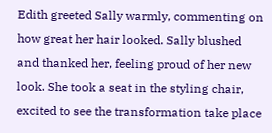Edith greeted Sally warmly, commenting on how great her hair looked. Sally blushed and thanked her, feeling proud of her new look. She took a seat in the styling chair, excited to see the transformation take place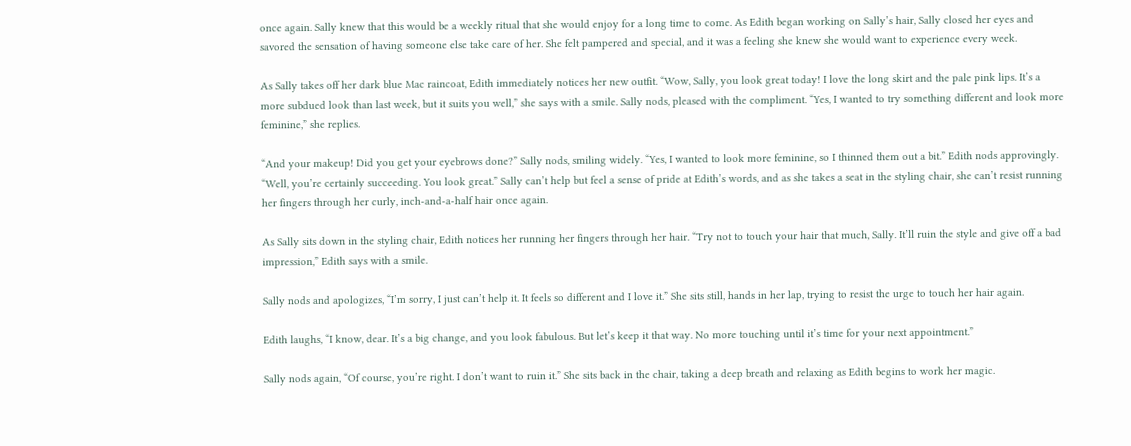once again. Sally knew that this would be a weekly ritual that she would enjoy for a long time to come. As Edith began working on Sally’s hair, Sally closed her eyes and savored the sensation of having someone else take care of her. She felt pampered and special, and it was a feeling she knew she would want to experience every week.

As Sally takes off her dark blue Mac raincoat, Edith immediately notices her new outfit. “Wow, Sally, you look great today! I love the long skirt and the pale pink lips. It’s a more subdued look than last week, but it suits you well,” she says with a smile. Sally nods, pleased with the compliment. “Yes, I wanted to try something different and look more feminine,” she replies.

“And your makeup! Did you get your eyebrows done?” Sally nods, smiling widely. “Yes, I wanted to look more feminine, so I thinned them out a bit.” Edith nods approvingly. “Well, you’re certainly succeeding. You look great.” Sally can’t help but feel a sense of pride at Edith’s words, and as she takes a seat in the styling chair, she can’t resist running her fingers through her curly, inch-and-a-half hair once again.

As Sally sits down in the styling chair, Edith notices her running her fingers through her hair. “Try not to touch your hair that much, Sally. It’ll ruin the style and give off a bad impression,” Edith says with a smile.

Sally nods and apologizes, “I’m sorry, I just can’t help it. It feels so different and I love it.” She sits still, hands in her lap, trying to resist the urge to touch her hair again.

Edith laughs, “I know, dear. It’s a big change, and you look fabulous. But let’s keep it that way. No more touching until it’s time for your next appointment.”

Sally nods again, “Of course, you’re right. I don’t want to ruin it.” She sits back in the chair, taking a deep breath and relaxing as Edith begins to work her magic.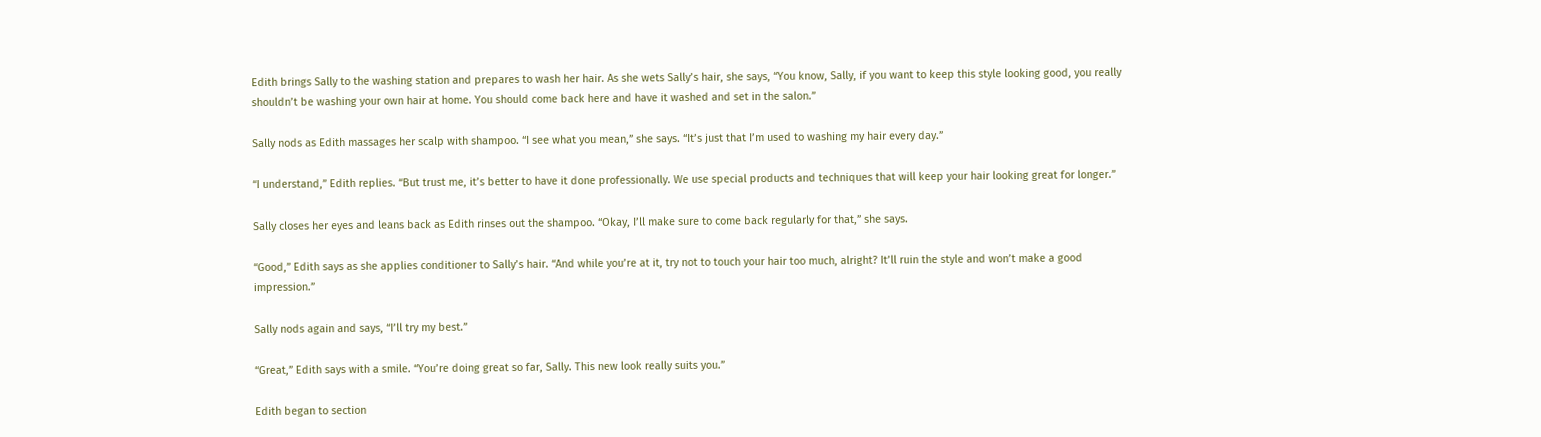Edith brings Sally to the washing station and prepares to wash her hair. As she wets Sally’s hair, she says, “You know, Sally, if you want to keep this style looking good, you really shouldn’t be washing your own hair at home. You should come back here and have it washed and set in the salon.”

Sally nods as Edith massages her scalp with shampoo. “I see what you mean,” she says. “It’s just that I’m used to washing my hair every day.”

“I understand,” Edith replies. “But trust me, it’s better to have it done professionally. We use special products and techniques that will keep your hair looking great for longer.”

Sally closes her eyes and leans back as Edith rinses out the shampoo. “Okay, I’ll make sure to come back regularly for that,” she says.

“Good,” Edith says as she applies conditioner to Sally’s hair. “And while you’re at it, try not to touch your hair too much, alright? It’ll ruin the style and won’t make a good impression.”

Sally nods again and says, “I’ll try my best.”

“Great,” Edith says with a smile. “You’re doing great so far, Sally. This new look really suits you.”

Edith began to section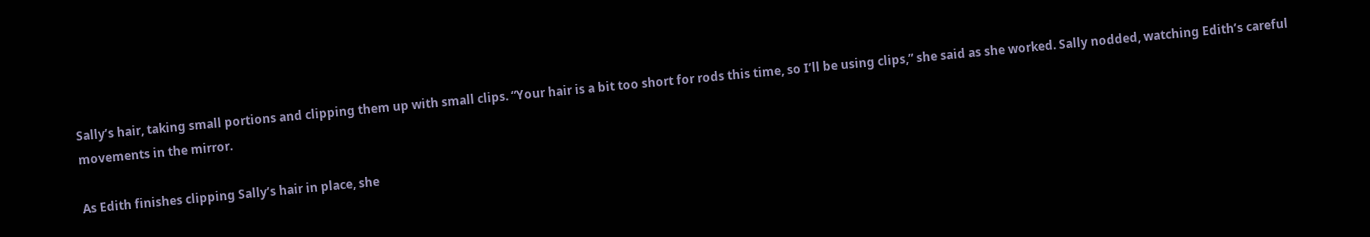Sally’s hair, taking small portions and clipping them up with small clips. “Your hair is a bit too short for rods this time, so I’ll be using clips,” she said as she worked. Sally nodded, watching Edith’s careful movements in the mirror.

As Edith finishes clipping Sally’s hair in place, she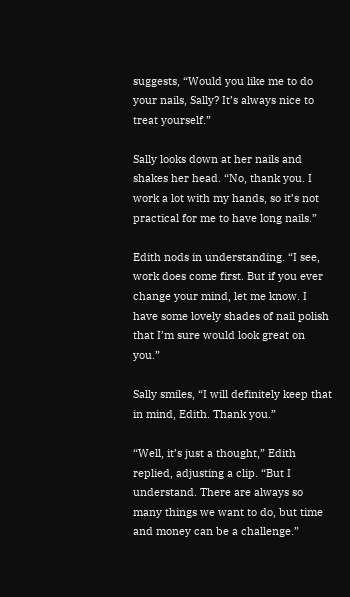suggests, “Would you like me to do your nails, Sally? It’s always nice to treat yourself.”

Sally looks down at her nails and shakes her head. “No, thank you. I work a lot with my hands, so it’s not practical for me to have long nails.”

Edith nods in understanding. “I see, work does come first. But if you ever change your mind, let me know. I have some lovely shades of nail polish that I’m sure would look great on you.”

Sally smiles, “I will definitely keep that in mind, Edith. Thank you.”

“Well, it’s just a thought,” Edith replied, adjusting a clip. “But I understand. There are always so many things we want to do, but time and money can be a challenge.”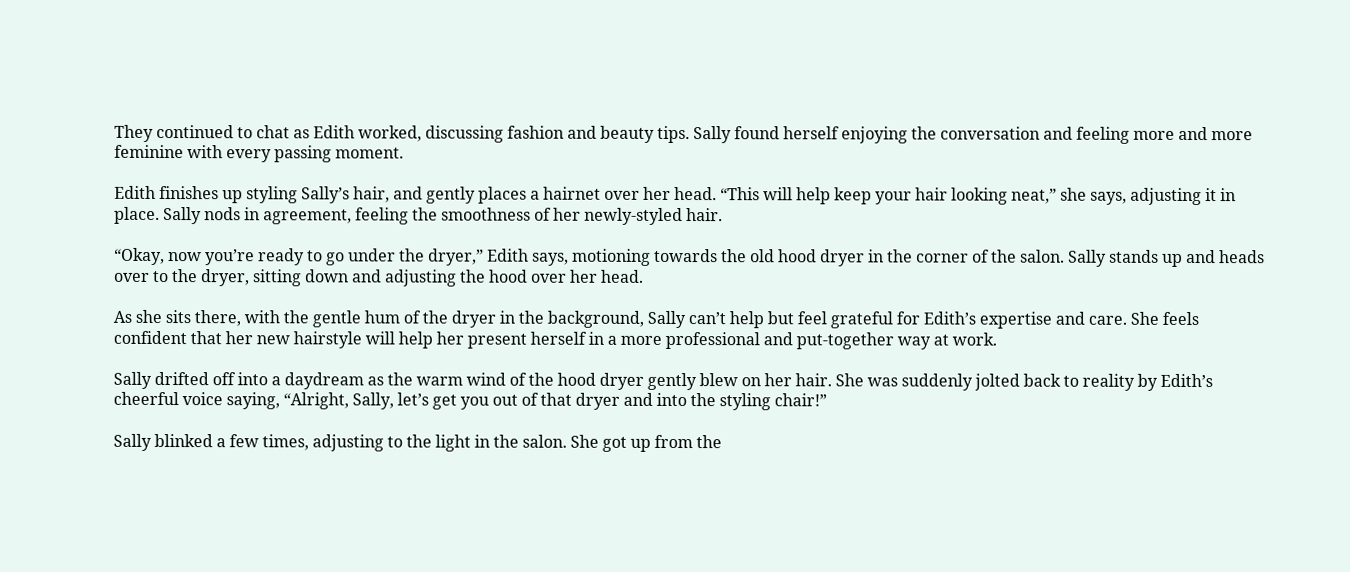They continued to chat as Edith worked, discussing fashion and beauty tips. Sally found herself enjoying the conversation and feeling more and more feminine with every passing moment.

Edith finishes up styling Sally’s hair, and gently places a hairnet over her head. “This will help keep your hair looking neat,” she says, adjusting it in place. Sally nods in agreement, feeling the smoothness of her newly-styled hair.

“Okay, now you’re ready to go under the dryer,” Edith says, motioning towards the old hood dryer in the corner of the salon. Sally stands up and heads over to the dryer, sitting down and adjusting the hood over her head.

As she sits there, with the gentle hum of the dryer in the background, Sally can’t help but feel grateful for Edith’s expertise and care. She feels confident that her new hairstyle will help her present herself in a more professional and put-together way at work.

Sally drifted off into a daydream as the warm wind of the hood dryer gently blew on her hair. She was suddenly jolted back to reality by Edith’s cheerful voice saying, “Alright, Sally, let’s get you out of that dryer and into the styling chair!”

Sally blinked a few times, adjusting to the light in the salon. She got up from the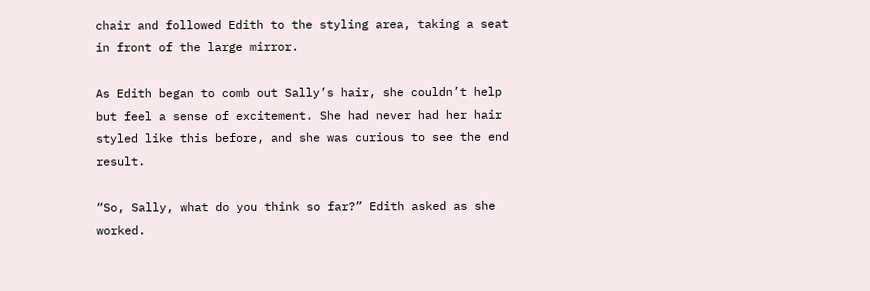chair and followed Edith to the styling area, taking a seat in front of the large mirror.

As Edith began to comb out Sally’s hair, she couldn’t help but feel a sense of excitement. She had never had her hair styled like this before, and she was curious to see the end result.

“So, Sally, what do you think so far?” Edith asked as she worked.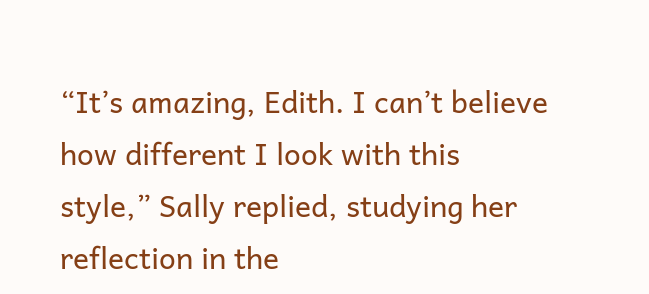“It’s amazing, Edith. I can’t believe how different I look with this style,” Sally replied, studying her reflection in the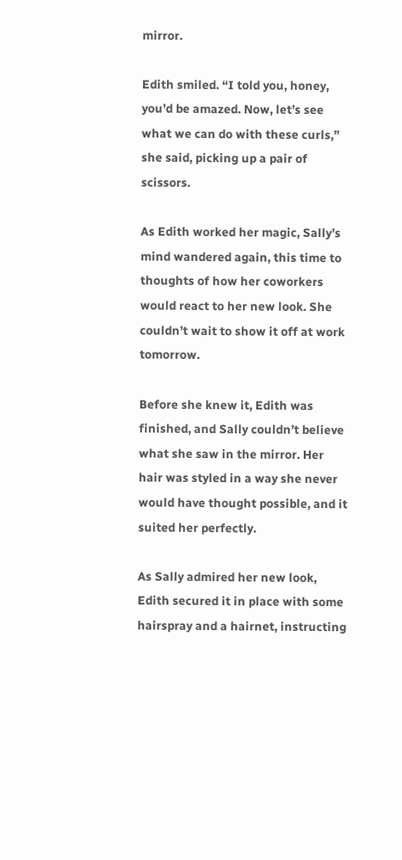mirror.

Edith smiled. “I told you, honey, you’d be amazed. Now, let’s see what we can do with these curls,” she said, picking up a pair of scissors.

As Edith worked her magic, Sally’s mind wandered again, this time to thoughts of how her coworkers would react to her new look. She couldn’t wait to show it off at work tomorrow.

Before she knew it, Edith was finished, and Sally couldn’t believe what she saw in the mirror. Her hair was styled in a way she never would have thought possible, and it suited her perfectly.

As Sally admired her new look, Edith secured it in place with some hairspray and a hairnet, instructing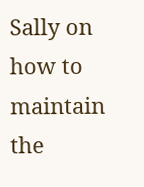Sally on how to maintain the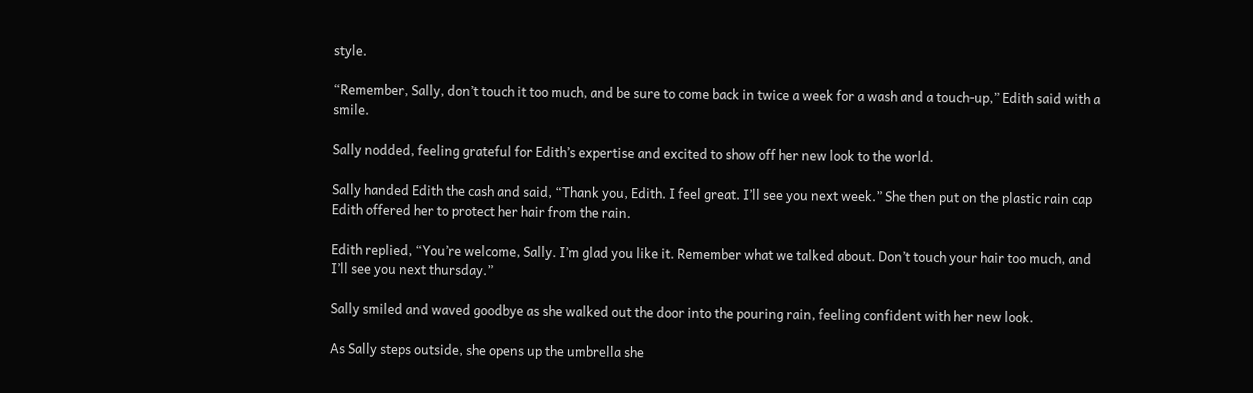style.

“Remember, Sally, don’t touch it too much, and be sure to come back in twice a week for a wash and a touch-up,” Edith said with a smile.

Sally nodded, feeling grateful for Edith’s expertise and excited to show off her new look to the world.

Sally handed Edith the cash and said, “Thank you, Edith. I feel great. I’ll see you next week.” She then put on the plastic rain cap Edith offered her to protect her hair from the rain.

Edith replied, “You’re welcome, Sally. I’m glad you like it. Remember what we talked about. Don’t touch your hair too much, and I’ll see you next thursday.”

Sally smiled and waved goodbye as she walked out the door into the pouring rain, feeling confident with her new look.

As Sally steps outside, she opens up the umbrella she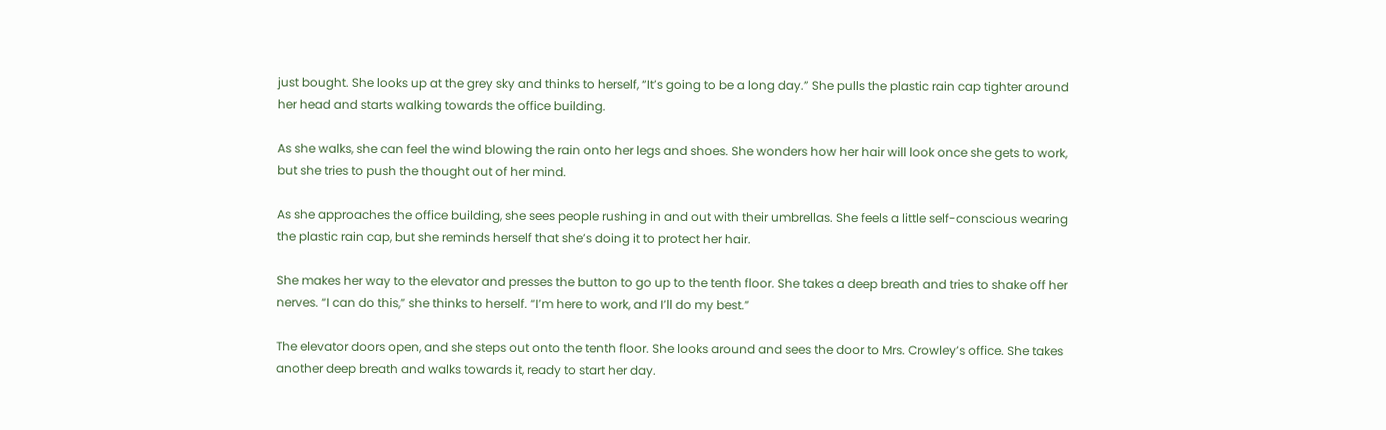just bought. She looks up at the grey sky and thinks to herself, “It’s going to be a long day.” She pulls the plastic rain cap tighter around her head and starts walking towards the office building.

As she walks, she can feel the wind blowing the rain onto her legs and shoes. She wonders how her hair will look once she gets to work, but she tries to push the thought out of her mind.

As she approaches the office building, she sees people rushing in and out with their umbrellas. She feels a little self-conscious wearing the plastic rain cap, but she reminds herself that she’s doing it to protect her hair.

She makes her way to the elevator and presses the button to go up to the tenth floor. She takes a deep breath and tries to shake off her nerves. “I can do this,” she thinks to herself. “I’m here to work, and I’ll do my best.”

The elevator doors open, and she steps out onto the tenth floor. She looks around and sees the door to Mrs. Crowley’s office. She takes another deep breath and walks towards it, ready to start her day.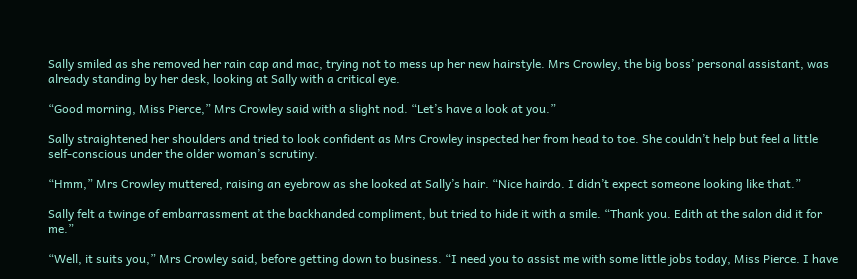Sally smiled as she removed her rain cap and mac, trying not to mess up her new hairstyle. Mrs Crowley, the big boss’ personal assistant, was already standing by her desk, looking at Sally with a critical eye.

“Good morning, Miss Pierce,” Mrs Crowley said with a slight nod. “Let’s have a look at you.”

Sally straightened her shoulders and tried to look confident as Mrs Crowley inspected her from head to toe. She couldn’t help but feel a little self-conscious under the older woman’s scrutiny.

“Hmm,” Mrs Crowley muttered, raising an eyebrow as she looked at Sally’s hair. “Nice hairdo. I didn’t expect someone looking like that.”

Sally felt a twinge of embarrassment at the backhanded compliment, but tried to hide it with a smile. “Thank you. Edith at the salon did it for me.”

“Well, it suits you,” Mrs Crowley said, before getting down to business. “I need you to assist me with some little jobs today, Miss Pierce. I have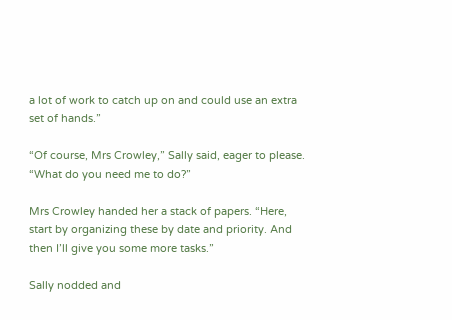a lot of work to catch up on and could use an extra set of hands.”

“Of course, Mrs Crowley,” Sally said, eager to please. “What do you need me to do?”

Mrs Crowley handed her a stack of papers. “Here, start by organizing these by date and priority. And then I’ll give you some more tasks.”

Sally nodded and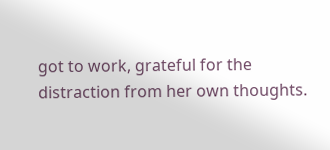got to work, grateful for the distraction from her own thoughts.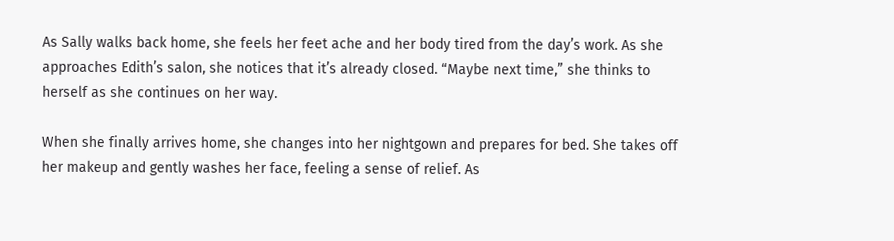As Sally walks back home, she feels her feet ache and her body tired from the day’s work. As she approaches Edith’s salon, she notices that it’s already closed. “Maybe next time,” she thinks to herself as she continues on her way.

When she finally arrives home, she changes into her nightgown and prepares for bed. She takes off her makeup and gently washes her face, feeling a sense of relief. As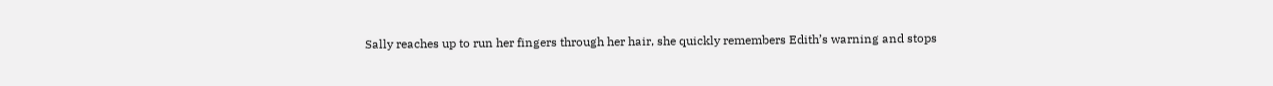Sally reaches up to run her fingers through her hair, she quickly remembers Edith’s warning and stops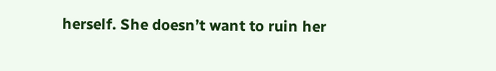herself. She doesn’t want to ruin her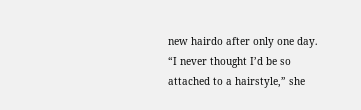new hairdo after only one day.  “I never thought I’d be so attached to a hairstyle,” she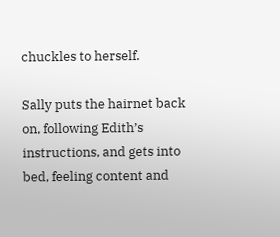chuckles to herself.

Sally puts the hairnet back on, following Edith’s instructions, and gets into bed, feeling content and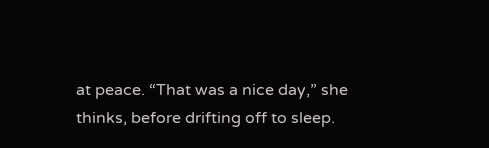at peace. “That was a nice day,” she thinks, before drifting off to sleep.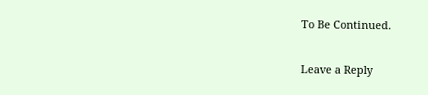To Be Continued.

Leave a Reply